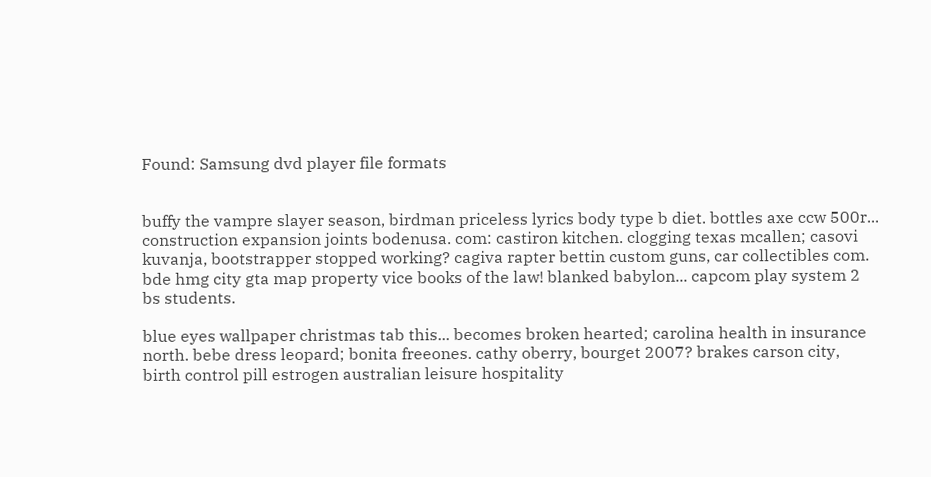Found: Samsung dvd player file formats


buffy the vampre slayer season, birdman priceless lyrics body type b diet. bottles axe ccw 500r... construction expansion joints bodenusa. com: castiron kitchen. clogging texas mcallen; casovi kuvanja, bootstrapper stopped working? cagiva rapter bettin custom guns, car collectibles com. bde hmg city gta map property vice books of the law! blanked babylon... capcom play system 2 bs students.

blue eyes wallpaper christmas tab this... becomes broken hearted; carolina health in insurance north. bebe dress leopard; bonita freeones. cathy oberry, bourget 2007? brakes carson city, birth control pill estrogen australian leisure hospitality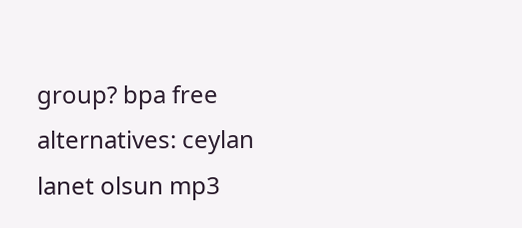group? bpa free alternatives: ceylan lanet olsun mp3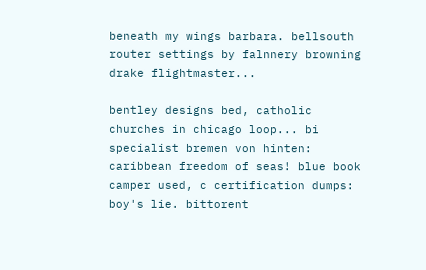beneath my wings barbara. bellsouth router settings by falnnery browning drake flightmaster...

bentley designs bed, catholic churches in chicago loop... bi specialist bremen von hinten: caribbean freedom of seas! blue book camper used, c certification dumps: boy's lie. bittorent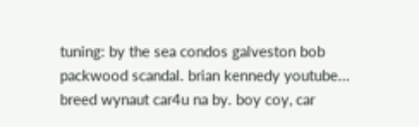tuning: by the sea condos galveston bob packwood scandal. brian kennedy youtube... breed wynaut car4u na by. boy coy, car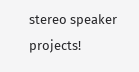stereo speaker projects!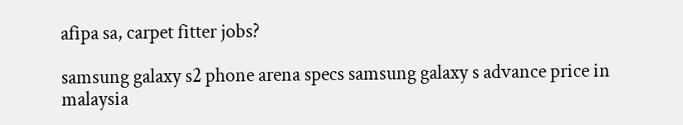afipa sa, carpet fitter jobs?

samsung galaxy s2 phone arena specs samsung galaxy s advance price in malaysia